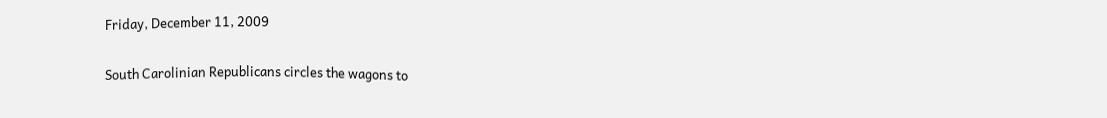Friday, December 11, 2009

South Carolinian Republicans circles the wagons to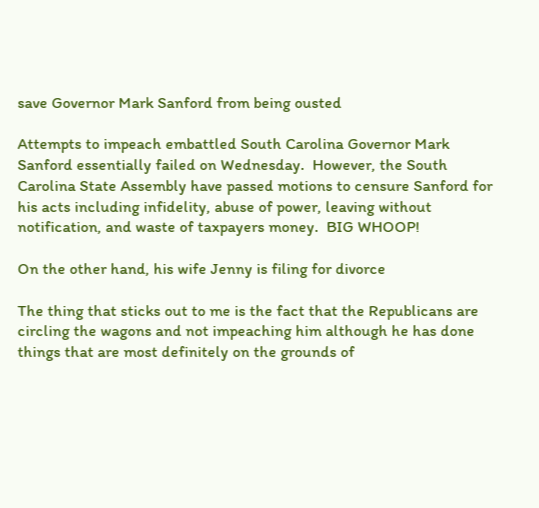save Governor Mark Sanford from being ousted

Attempts to impeach embattled South Carolina Governor Mark Sanford essentially failed on Wednesday.  However, the South Carolina State Assembly have passed motions to censure Sanford for his acts including infidelity, abuse of power, leaving without notification, and waste of taxpayers money.  BIG WHOOP!

On the other hand, his wife Jenny is filing for divorce

The thing that sticks out to me is the fact that the Republicans are circling the wagons and not impeaching him although he has done things that are most definitely on the grounds of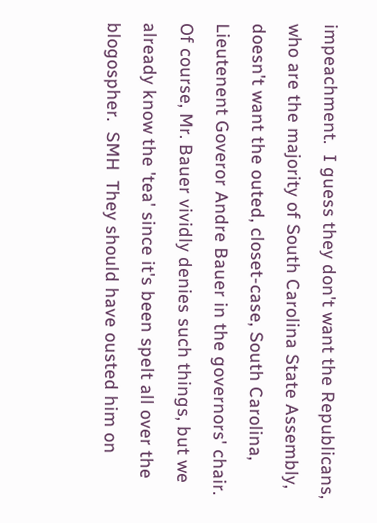impeachment.  I guess they don't want the Republicans, who are the majority of South Carolina State Assembly, doesn't want the outed, closet-case, South Carolina, Lieutenent Goveror Andre Bauer in the governors' chair.  Of course, Mr. Bauer vividly denies such things, but we already know the 'tea' since it's been spelt all over the blogospher.  SMH  They should have ousted him on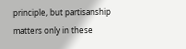principle, but partisanship matters only in these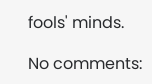fools' minds.

No comments: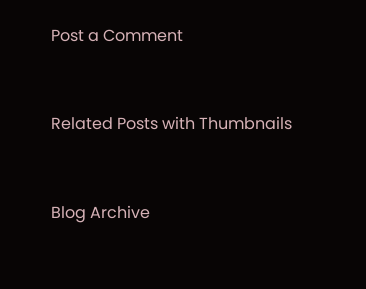Post a Comment


Related Posts with Thumbnails


Blog Archive